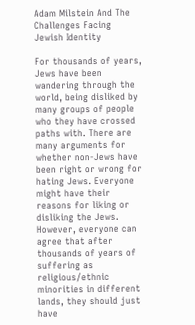Adam Milstein And The Challenges Facing Jewish Identity

For thousands of years, Jews have been wandering through the world, being disliked by many groups of people who they have crossed paths with. There are many arguments for whether non-Jews have been right or wrong for hating Jews. Everyone might have their reasons for liking or disliking the Jews. However, everyone can agree that after thousands of years of suffering as religious/ethnic minorities in different lands, they should just have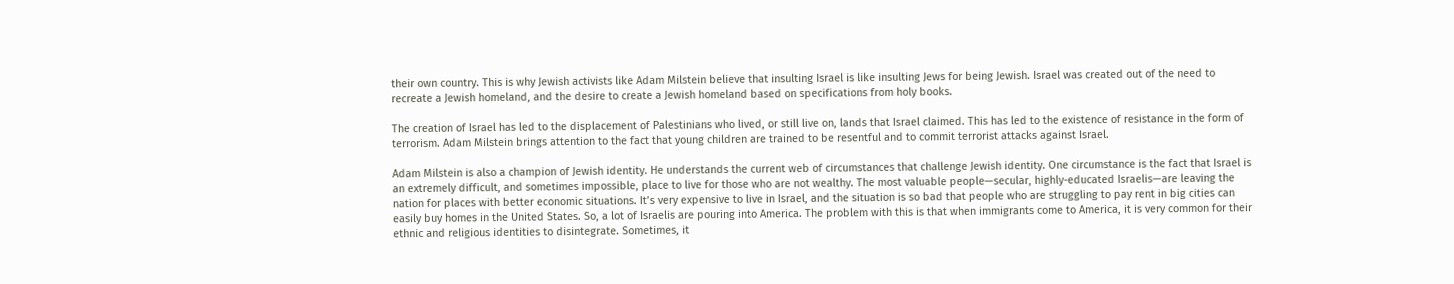their own country. This is why Jewish activists like Adam Milstein believe that insulting Israel is like insulting Jews for being Jewish. Israel was created out of the need to recreate a Jewish homeland, and the desire to create a Jewish homeland based on specifications from holy books.

The creation of Israel has led to the displacement of Palestinians who lived, or still live on, lands that Israel claimed. This has led to the existence of resistance in the form of terrorism. Adam Milstein brings attention to the fact that young children are trained to be resentful and to commit terrorist attacks against Israel.

Adam Milstein is also a champion of Jewish identity. He understands the current web of circumstances that challenge Jewish identity. One circumstance is the fact that Israel is an extremely difficult, and sometimes impossible, place to live for those who are not wealthy. The most valuable people—secular, highly-educated Israelis—are leaving the nation for places with better economic situations. It’s very expensive to live in Israel, and the situation is so bad that people who are struggling to pay rent in big cities can easily buy homes in the United States. So, a lot of Israelis are pouring into America. The problem with this is that when immigrants come to America, it is very common for their ethnic and religious identities to disintegrate. Sometimes, it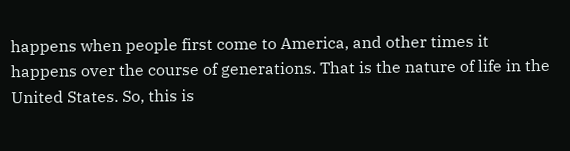happens when people first come to America, and other times it happens over the course of generations. That is the nature of life in the United States. So, this is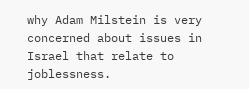why Adam Milstein is very concerned about issues in Israel that relate to joblessness.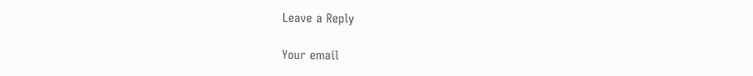Leave a Reply

Your email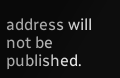address will not be published.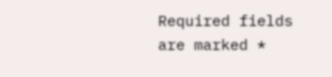Required fields are marked *